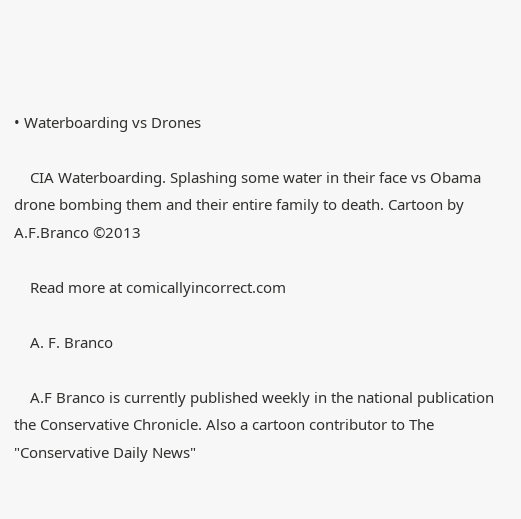• Waterboarding vs Drones

    CIA Waterboarding. Splashing some water in their face vs Obama drone bombing them and their entire family to death. Cartoon by A.F.Branco ©2013

    Read more at comicallyincorrect.com

    A. F. Branco

    A.F Branco is currently published weekly in the national publication the Conservative Chronicle. Also a cartoon contributor to The "Conservative Daily News"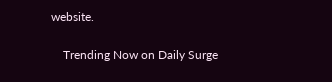website.

    Trending Now on Daily Surge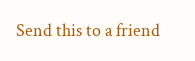Send this to a friend